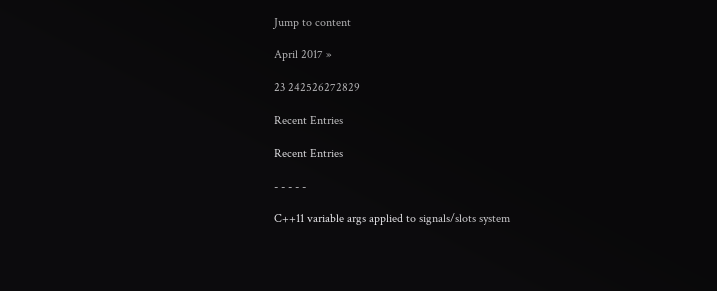Jump to content

April 2017 »

23 242526272829

Recent Entries

Recent Entries

- - - - -

C++11 variable args applied to signals/slots system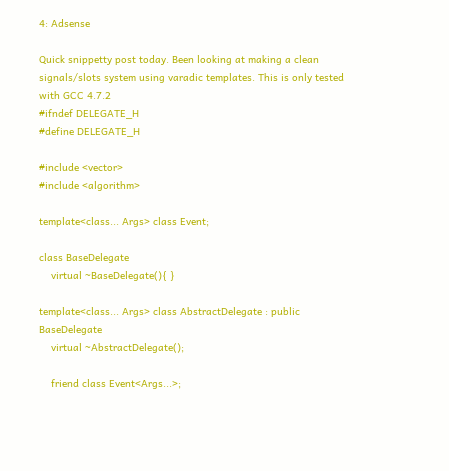4: Adsense

Quick snippetty post today. Been looking at making a clean signals/slots system using varadic templates. This is only tested with GCC 4.7.2
#ifndef DELEGATE_H
#define DELEGATE_H

#include <vector>
#include <algorithm>

template<class... Args> class Event;

class BaseDelegate
    virtual ~BaseDelegate(){ }

template<class... Args> class AbstractDelegate : public BaseDelegate
    virtual ~AbstractDelegate();

    friend class Event<Args...>;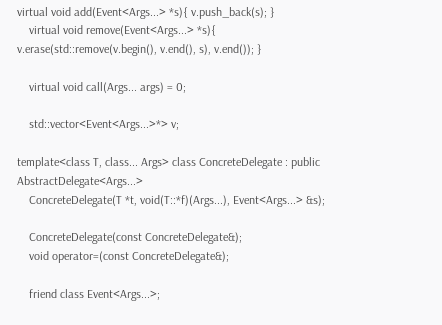virtual void add(Event<Args...> *s){ v.push_back(s); }
    virtual void remove(Event<Args...> *s){ v.erase(std::remove(v.begin(), v.end(), s), v.end()); }

    virtual void call(Args... args) = 0;

    std::vector<Event<Args...>*> v;

template<class T, class... Args> class ConcreteDelegate : public AbstractDelegate<Args...>
    ConcreteDelegate(T *t, void(T::*f)(Args...), Event<Args...> &s);

    ConcreteDelegate(const ConcreteDelegate&);
    void operator=(const ConcreteDelegate&);

    friend class Event<Args...>;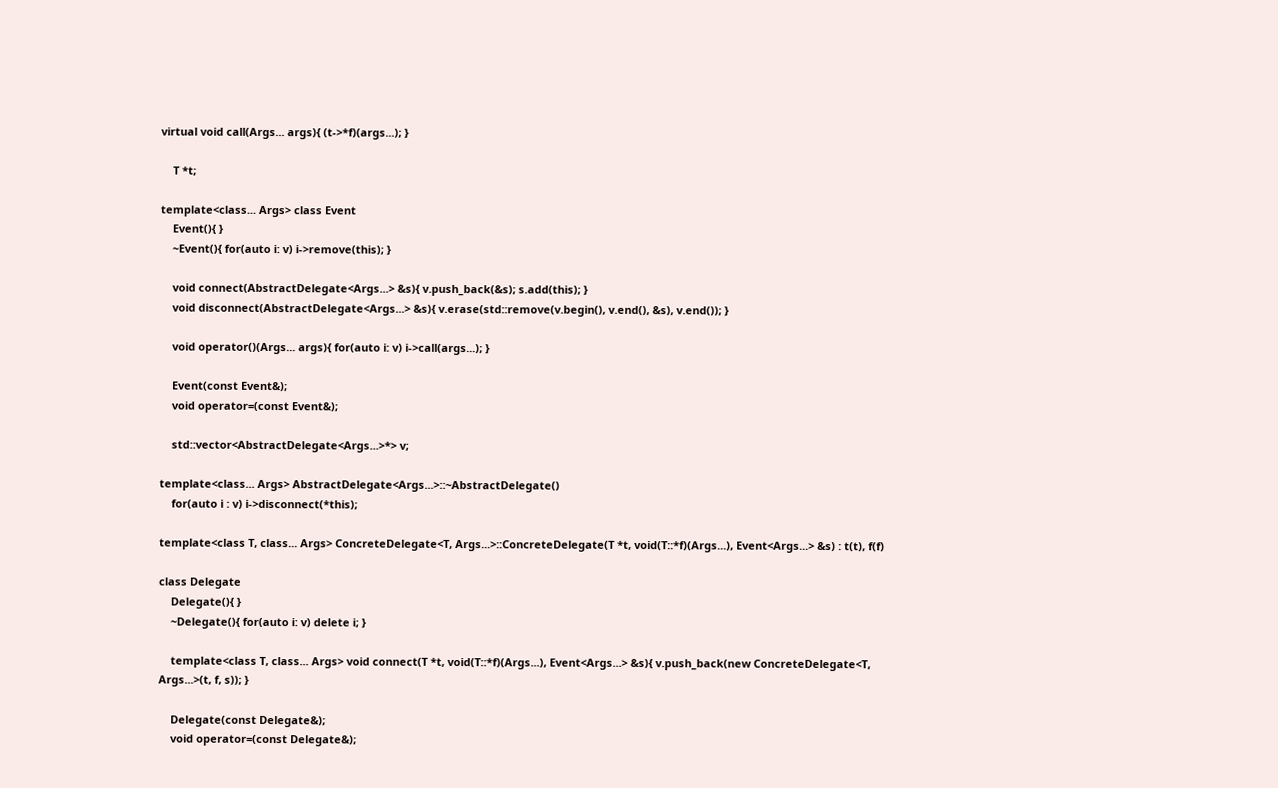virtual void call(Args... args){ (t->*f)(args...); }

    T *t;

template<class... Args> class Event
    Event(){ }
    ~Event(){ for(auto i: v) i->remove(this); }

    void connect(AbstractDelegate<Args...> &s){ v.push_back(&s); s.add(this); }
    void disconnect(AbstractDelegate<Args...> &s){ v.erase(std::remove(v.begin(), v.end(), &s), v.end()); }

    void operator()(Args... args){ for(auto i: v) i->call(args...); }

    Event(const Event&);
    void operator=(const Event&);

    std::vector<AbstractDelegate<Args...>*> v;

template<class... Args> AbstractDelegate<Args...>::~AbstractDelegate()
    for(auto i : v) i->disconnect(*this);

template<class T, class... Args> ConcreteDelegate<T, Args...>::ConcreteDelegate(T *t, void(T::*f)(Args...), Event<Args...> &s) : t(t), f(f)

class Delegate
    Delegate(){ }
    ~Delegate(){ for(auto i: v) delete i; }

    template<class T, class... Args> void connect(T *t, void(T::*f)(Args...), Event<Args...> &s){ v.push_back(new ConcreteDelegate<T, Args...>(t, f, s)); }

    Delegate(const Delegate&);
    void operator=(const Delegate&);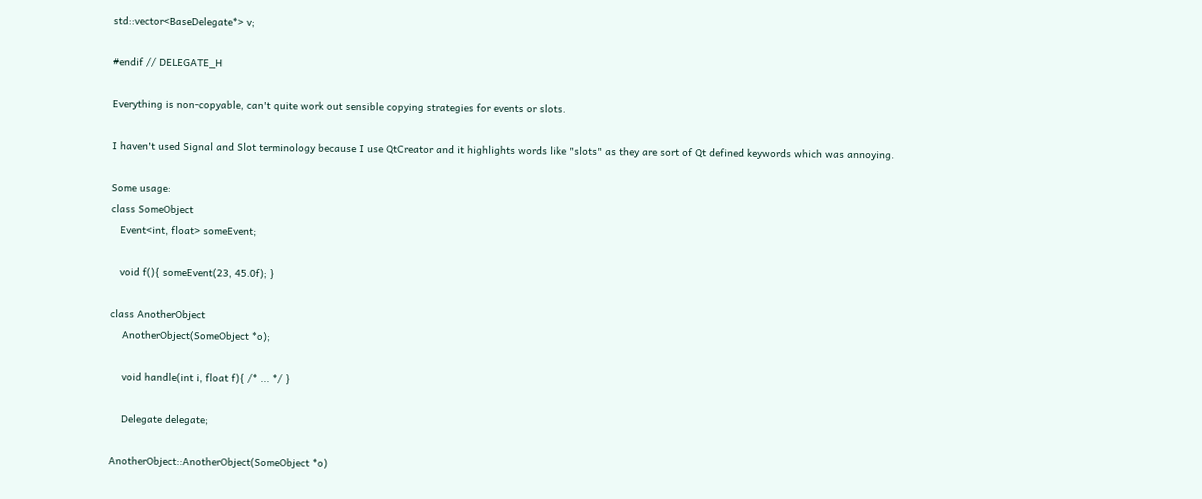std::vector<BaseDelegate*> v;

#endif // DELEGATE_H

Everything is non-copyable, can't quite work out sensible copying strategies for events or slots.

I haven't used Signal and Slot terminology because I use QtCreator and it highlights words like "slots" as they are sort of Qt defined keywords which was annoying.

Some usage:
class SomeObject
   Event<int, float> someEvent;

   void f(){ someEvent(23, 45.0f); }

class AnotherObject
    AnotherObject(SomeObject *o);

    void handle(int i, float f){ /* ... */ }

    Delegate delegate;

AnotherObject::AnotherObject(SomeObject *o)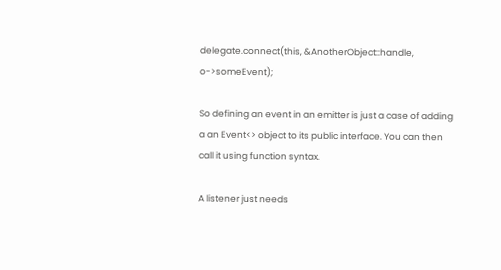delegate.connect(this, &AnotherObject::handle, o->someEvent);

So defining an event in an emitter is just a case of adding a an Event<> object to its public interface. You can then call it using function syntax.

A listener just needs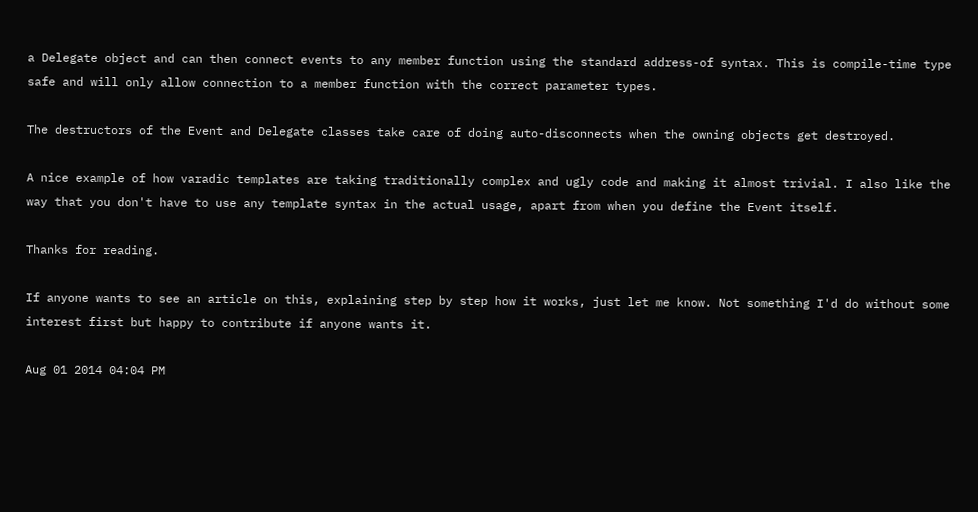a Delegate object and can then connect events to any member function using the standard address-of syntax. This is compile-time type safe and will only allow connection to a member function with the correct parameter types.

The destructors of the Event and Delegate classes take care of doing auto-disconnects when the owning objects get destroyed.

A nice example of how varadic templates are taking traditionally complex and ugly code and making it almost trivial. I also like the way that you don't have to use any template syntax in the actual usage, apart from when you define the Event itself.

Thanks for reading.

If anyone wants to see an article on this, explaining step by step how it works, just let me know. Not something I'd do without some interest first but happy to contribute if anyone wants it.

Aug 01 2014 04:04 PM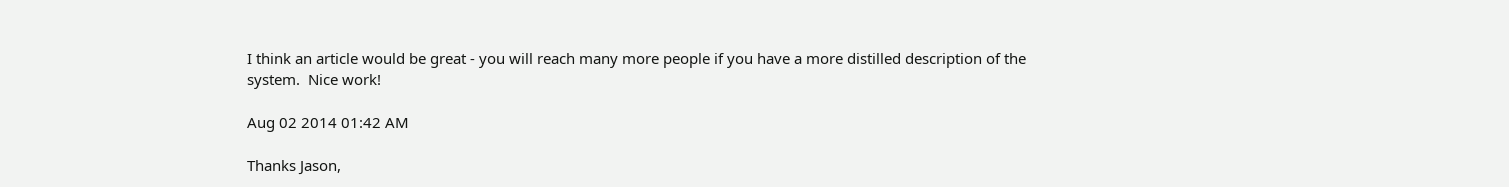I think an article would be great - you will reach many more people if you have a more distilled description of the system.  Nice work!

Aug 02 2014 01:42 AM

Thanks Jason,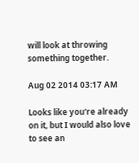will look at throwing something together.

Aug 02 2014 03:17 AM

Looks like you're already on it, but I would also love to see an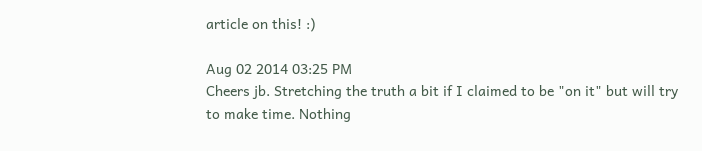article on this! :)

Aug 02 2014 03:25 PM
Cheers jb. Stretching the truth a bit if I claimed to be "on it" but will try to make time. Nothing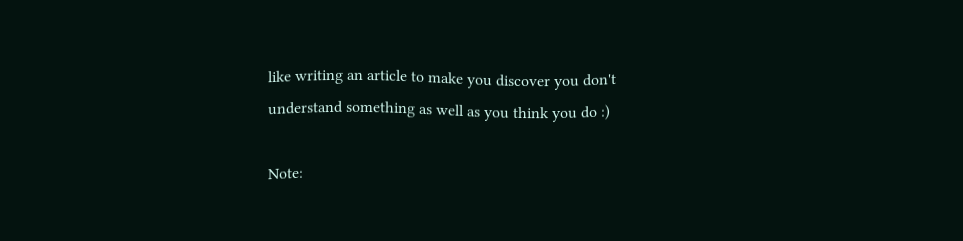like writing an article to make you discover you don't understand something as well as you think you do :)

Note: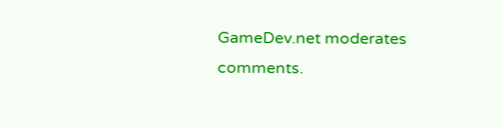GameDev.net moderates comments.